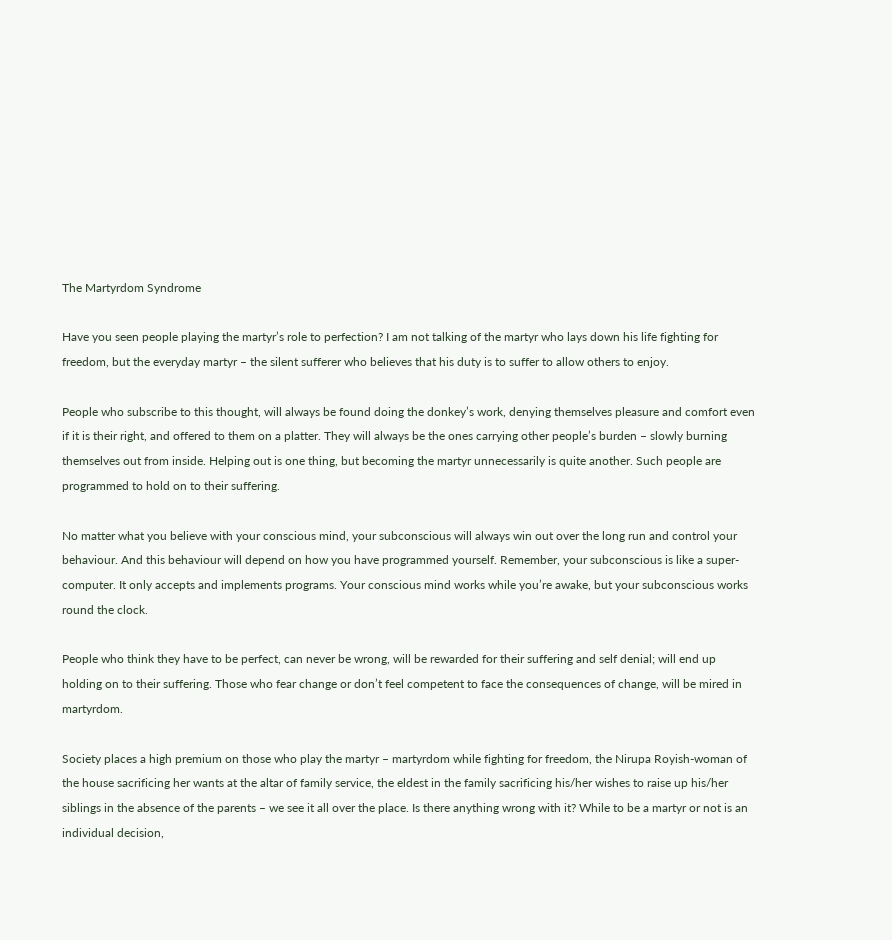The Martyrdom Syndrome

Have you seen people playing the martyr’s role to perfection? I am not talking of the martyr who lays down his life fighting for freedom, but the everyday martyr – the silent sufferer who believes that his duty is to suffer to allow others to enjoy.

People who subscribe to this thought, will always be found doing the donkey’s work, denying themselves pleasure and comfort even if it is their right, and offered to them on a platter. They will always be the ones carrying other people’s burden – slowly burning themselves out from inside. Helping out is one thing, but becoming the martyr unnecessarily is quite another. Such people are programmed to hold on to their suffering.

No matter what you believe with your conscious mind, your subconscious will always win out over the long run and control your behaviour. And this behaviour will depend on how you have programmed yourself. Remember, your subconscious is like a super-computer. It only accepts and implements programs. Your conscious mind works while you’re awake, but your subconscious works round the clock.

People who think they have to be perfect, can never be wrong, will be rewarded for their suffering and self denial; will end up holding on to their suffering. Those who fear change or don’t feel competent to face the consequences of change, will be mired in martyrdom.

Society places a high premium on those who play the martyr – martyrdom while fighting for freedom, the Nirupa Royish-woman of the house sacrificing her wants at the altar of family service, the eldest in the family sacrificing his/her wishes to raise up his/her siblings in the absence of the parents – we see it all over the place. Is there anything wrong with it? While to be a martyr or not is an individual decision,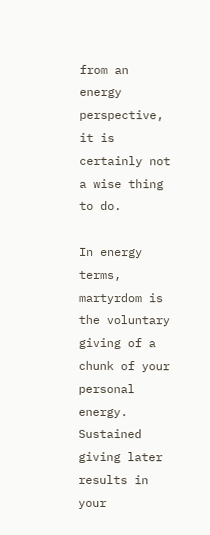from an energy perspective, it is certainly not a wise thing to do.

In energy terms, martyrdom is the voluntary giving of a chunk of your personal energy. Sustained giving later results in your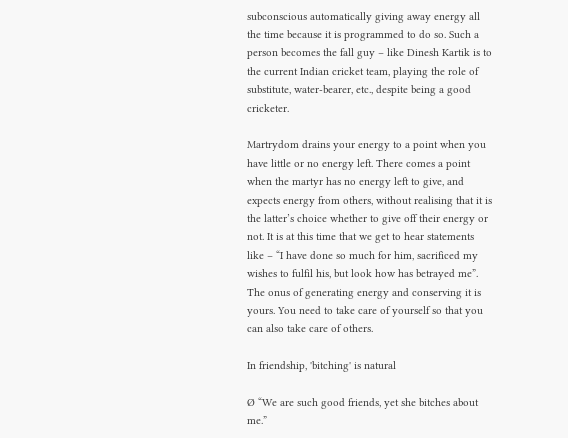subconscious automatically giving away energy all the time because it is programmed to do so. Such a person becomes the fall guy – like Dinesh Kartik is to the current Indian cricket team, playing the role of substitute, water-bearer, etc., despite being a good cricketer.

Martrydom drains your energy to a point when you have little or no energy left. There comes a point when the martyr has no energy left to give, and expects energy from others, without realising that it is the latter’s choice whether to give off their energy or not. It is at this time that we get to hear statements like – “I have done so much for him, sacrificed my wishes to fulfil his, but look how has betrayed me”. The onus of generating energy and conserving it is yours. You need to take care of yourself so that you can also take care of others.

In friendship, 'bitching' is natural

Ø “We are such good friends, yet she bitches about me.”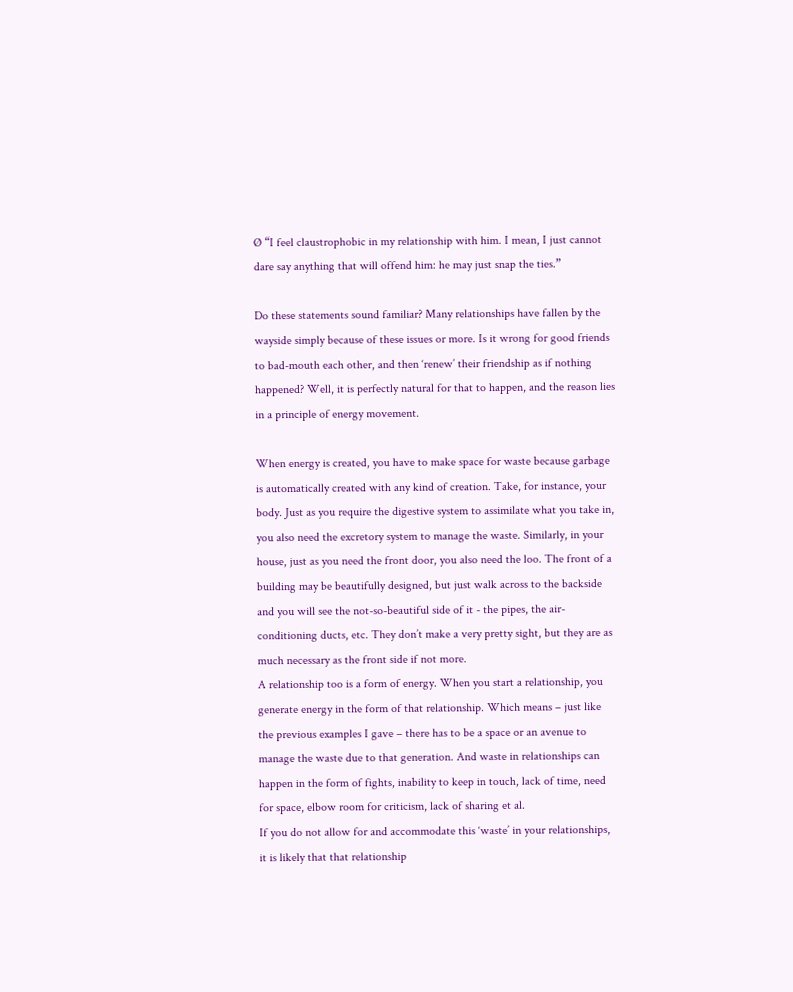Ø “I feel claustrophobic in my relationship with him. I mean, I just cannot dare say anything that will offend him: he may just snap the ties.”

Do these statements sound familiar? Many relationships have fallen by the wayside simply because of these issues or more. Is it wrong for good friends to bad-mouth each other, and then ‘renew’ their friendship as if nothing happened? Well, it is perfectly natural for that to happen, and the reason lies in a principle of energy movement.

When energy is created, you have to make space for waste because garbage is automatically created with any kind of creation. Take, for instance, your body. Just as you require the digestive system to assimilate what you take in, you also need the excretory system to manage the waste. Similarly, in your house, just as you need the front door, you also need the loo. The front of a building may be beautifully designed, but just walk across to the backside and you will see the not-so-beautiful side of it - the pipes, the air-conditioning ducts, etc. They don’t make a very pretty sight, but they are as much necessary as the front side if not more.
A relationship too is a form of energy. When you start a relationship, you generate energy in the form of that relationship. Which means – just like the previous examples I gave – there has to be a space or an avenue to manage the waste due to that generation. And waste in relationships can happen in the form of fights, inability to keep in touch, lack of time, need for space, elbow room for criticism, lack of sharing et al.
If you do not allow for and accommodate this ‘waste’ in your relationships, it is likely that that relationship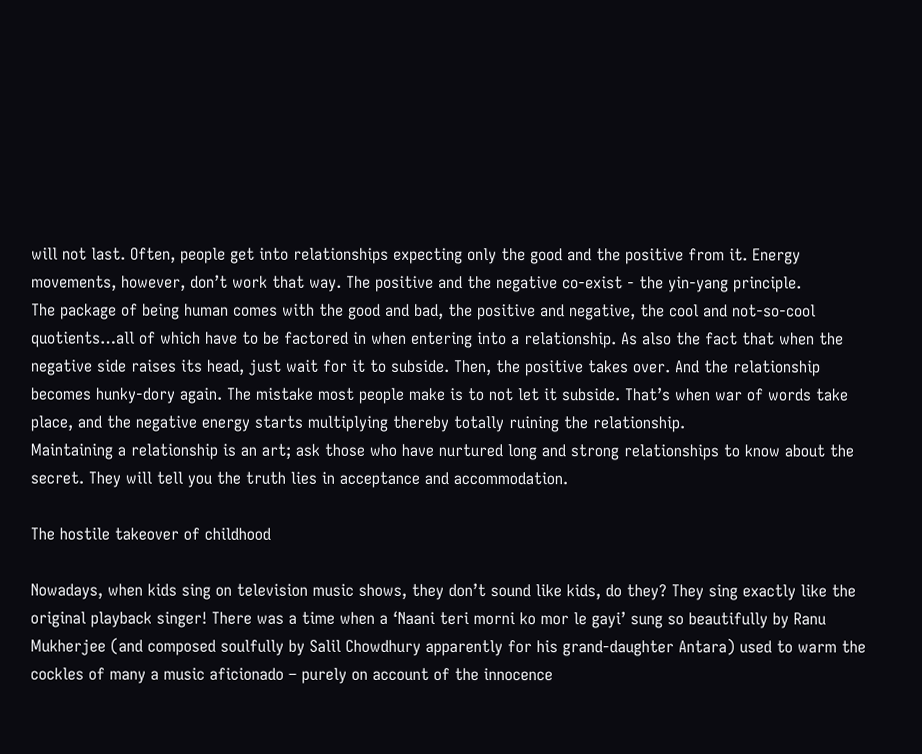will not last. Often, people get into relationships expecting only the good and the positive from it. Energy movements, however, don’t work that way. The positive and the negative co-exist - the yin-yang principle.
The package of being human comes with the good and bad, the positive and negative, the cool and not-so-cool quotients…all of which have to be factored in when entering into a relationship. As also the fact that when the negative side raises its head, just wait for it to subside. Then, the positive takes over. And the relationship becomes hunky-dory again. The mistake most people make is to not let it subside. That’s when war of words take place, and the negative energy starts multiplying thereby totally ruining the relationship.
Maintaining a relationship is an art; ask those who have nurtured long and strong relationships to know about the secret. They will tell you the truth lies in acceptance and accommodation.

The hostile takeover of childhood

Nowadays, when kids sing on television music shows, they don’t sound like kids, do they? They sing exactly like the original playback singer! There was a time when a ‘Naani teri morni ko mor le gayi’ sung so beautifully by Ranu Mukherjee (and composed soulfully by Salil Chowdhury apparently for his grand-daughter Antara) used to warm the cockles of many a music aficionado – purely on account of the innocence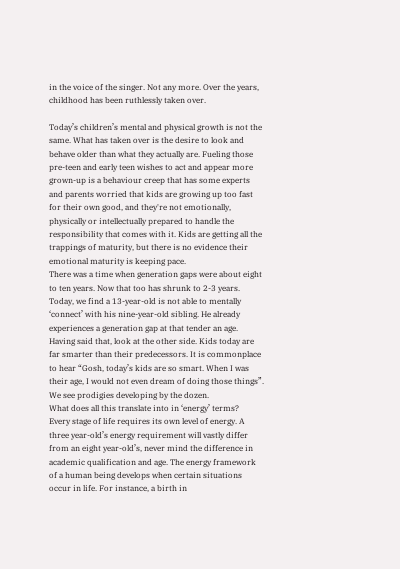in the voice of the singer. Not any more. Over the years, childhood has been ruthlessly taken over.

Today’s children’s mental and physical growth is not the same. What has taken over is the desire to look and behave older than what they actually are. Fueling those pre-teen and early teen wishes to act and appear more grown-up is a behaviour creep that has some experts and parents worried that kids are growing up too fast for their own good, and they're not emotionally, physically or intellectually prepared to handle the responsibility that comes with it. Kids are getting all the trappings of maturity, but there is no evidence their emotional maturity is keeping pace.
There was a time when generation gaps were about eight to ten years. Now that too has shrunk to 2-3 years. Today, we find a 13-year-old is not able to mentally ‘connect’ with his nine-year-old sibling. He already experiences a generation gap at that tender an age.
Having said that, look at the other side. Kids today are far smarter than their predecessors. It is commonplace to hear “Gosh, today’s kids are so smart. When I was their age, I would not even dream of doing those things”. We see prodigies developing by the dozen.
What does all this translate into in ‘energy’ terms?
Every stage of life requires its own level of energy. A three year-old’s energy requirement will vastly differ from an eight year-old’s, never mind the difference in academic qualification and age. The energy framework of a human being develops when certain situations occur in life. For instance, a birth in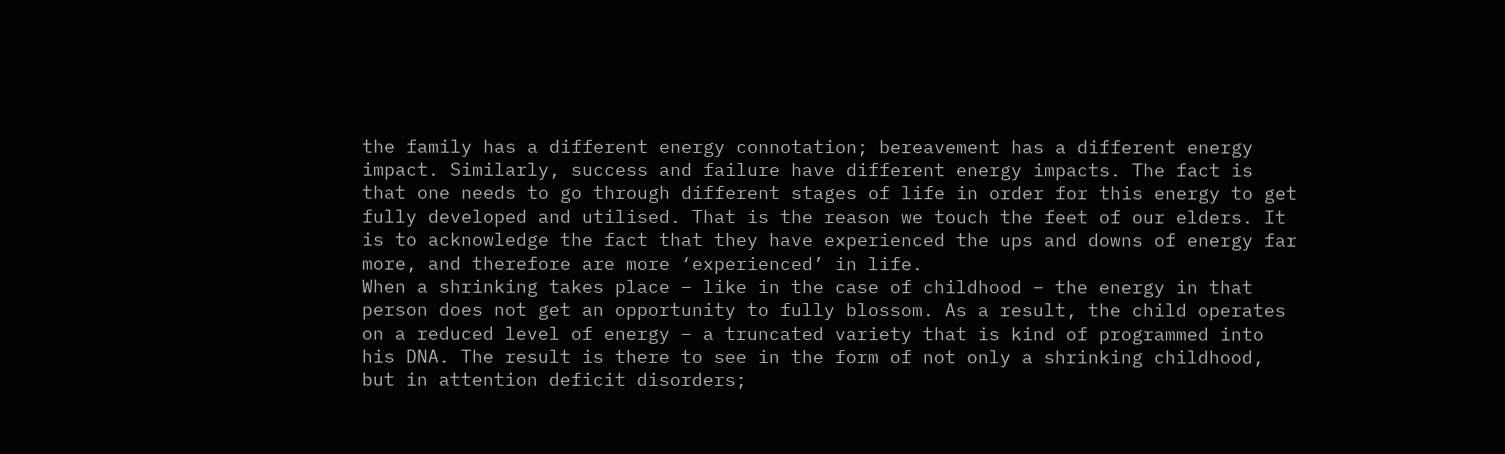the family has a different energy connotation; bereavement has a different energy impact. Similarly, success and failure have different energy impacts. The fact is that one needs to go through different stages of life in order for this energy to get fully developed and utilised. That is the reason we touch the feet of our elders. It is to acknowledge the fact that they have experienced the ups and downs of energy far more, and therefore are more ‘experienced’ in life.
When a shrinking takes place – like in the case of childhood – the energy in that person does not get an opportunity to fully blossom. As a result, the child operates on a reduced level of energy – a truncated variety that is kind of programmed into his DNA. The result is there to see in the form of not only a shrinking childhood, but in attention deficit disorders;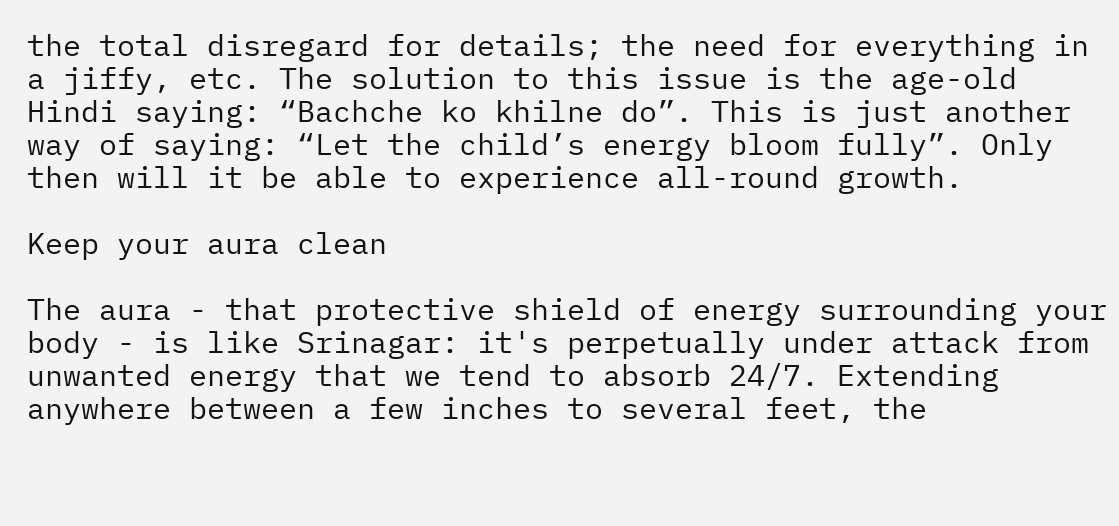the total disregard for details; the need for everything in a jiffy, etc. The solution to this issue is the age-old Hindi saying: “Bachche ko khilne do”. This is just another way of saying: “Let the child’s energy bloom fully”. Only then will it be able to experience all-round growth.

Keep your aura clean

The aura - that protective shield of energy surrounding your body - is like Srinagar: it's perpetually under attack from unwanted energy that we tend to absorb 24/7. Extending anywhere between a few inches to several feet, the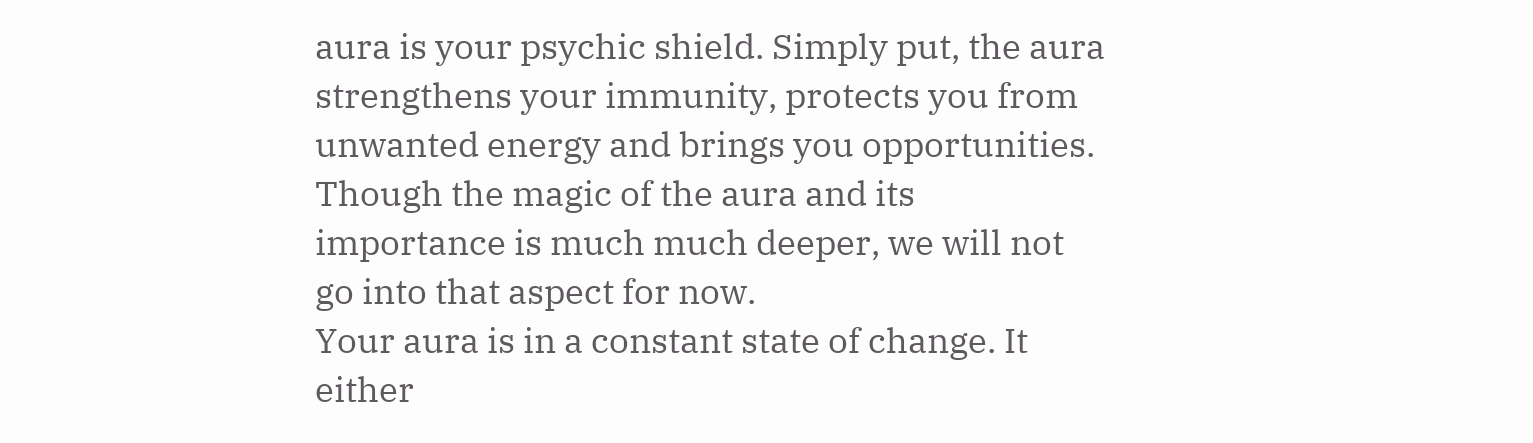aura is your psychic shield. Simply put, the aura strengthens your immunity, protects you from unwanted energy and brings you opportunities. Though the magic of the aura and its importance is much much deeper, we will not go into that aspect for now.
Your aura is in a constant state of change. It either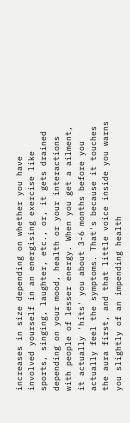increases in size depending on whether you have involved yourself in an energising exercise like sports, singing, laughter, etc., or, it gets drained depending on your mood, health or your interactions with people of lesser energy. When you get a ailment, it actually 'hits' you about 3-6 months before you actually feel the symptoms. That's because it touches the aura first, and that little voice inside you warns you slightly of an impending health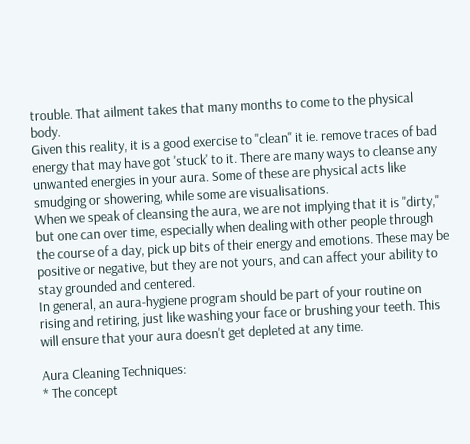trouble. That ailment takes that many months to come to the physical body.
Given this reality, it is a good exercise to "clean" it ie. remove traces of bad energy that may have got 'stuck' to it. There are many ways to cleanse any unwanted energies in your aura. Some of these are physical acts like smudging or showering, while some are visualisations.
When we speak of cleansing the aura, we are not implying that it is "dirty," but one can over time, especially when dealing with other people through the course of a day, pick up bits of their energy and emotions. These may be positive or negative, but they are not yours, and can affect your ability to stay grounded and centered.
In general, an aura-hygiene program should be part of your routine on rising and retiring, just like washing your face or brushing your teeth. This will ensure that your aura doesn't get depleted at any time.

Aura Cleaning Techniques:
* The concept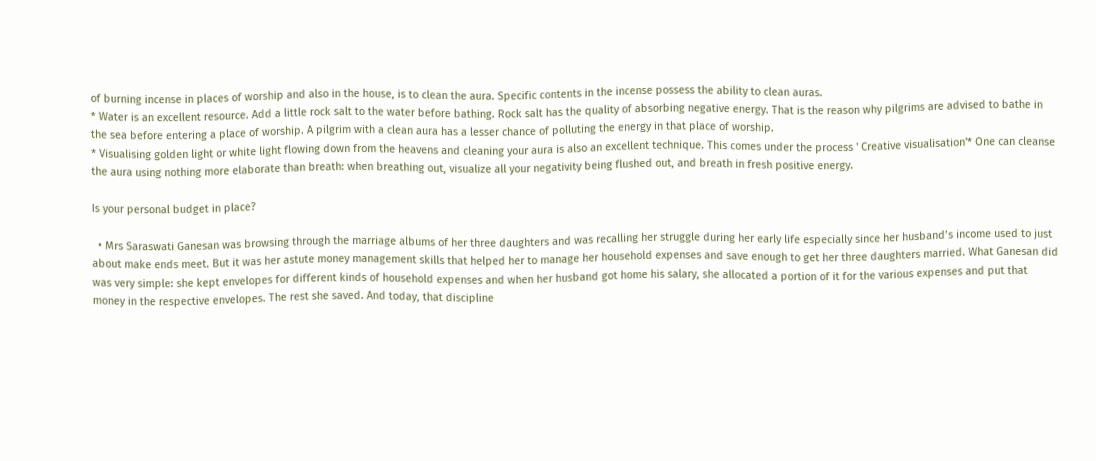of burning incense in places of worship and also in the house, is to clean the aura. Specific contents in the incense possess the ability to clean auras.
* Water is an excellent resource. Add a little rock salt to the water before bathing. Rock salt has the quality of absorbing negative energy. That is the reason why pilgrims are advised to bathe in the sea before entering a place of worship. A pilgrim with a clean aura has a lesser chance of polluting the energy in that place of worship.
* Visualising golden light or white light flowing down from the heavens and cleaning your aura is also an excellent technique. This comes under the process ' Creative visualisation'* One can cleanse the aura using nothing more elaborate than breath: when breathing out, visualize all your negativity being flushed out, and breath in fresh positive energy.

Is your personal budget in place?

  • Mrs Saraswati Ganesan was browsing through the marriage albums of her three daughters and was recalling her struggle during her early life especially since her husband’s income used to just about make ends meet. But it was her astute money management skills that helped her to manage her household expenses and save enough to get her three daughters married. What Ganesan did was very simple: she kept envelopes for different kinds of household expenses and when her husband got home his salary, she allocated a portion of it for the various expenses and put that money in the respective envelopes. The rest she saved. And today, that discipline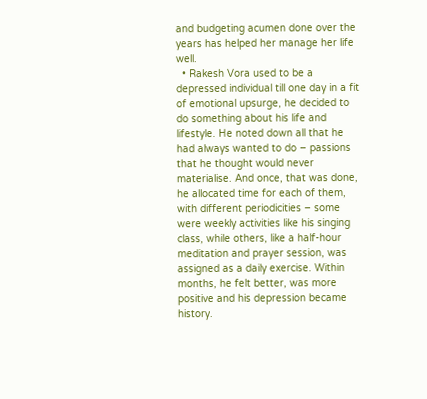and budgeting acumen done over the years has helped her manage her life well.
  • Rakesh Vora used to be a depressed individual till one day in a fit of emotional upsurge, he decided to do something about his life and lifestyle. He noted down all that he had always wanted to do – passions that he thought would never materialise. And once, that was done, he allocated time for each of them, with different periodicities – some were weekly activities like his singing class, while others, like a half-hour meditation and prayer session, was assigned as a daily exercise. Within months, he felt better, was more positive and his depression became history.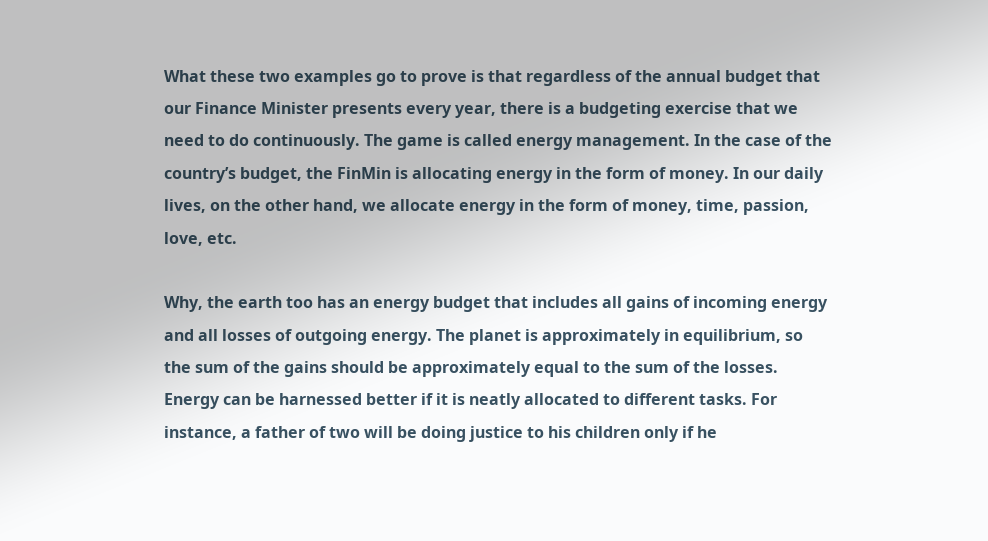What these two examples go to prove is that regardless of the annual budget that our Finance Minister presents every year, there is a budgeting exercise that we need to do continuously. The game is called energy management. In the case of the country’s budget, the FinMin is allocating energy in the form of money. In our daily lives, on the other hand, we allocate energy in the form of money, time, passion, love, etc.

Why, the earth too has an energy budget that includes all gains of incoming energy and all losses of outgoing energy. The planet is approximately in equilibrium, so the sum of the gains should be approximately equal to the sum of the losses.
Energy can be harnessed better if it is neatly allocated to different tasks. For instance, a father of two will be doing justice to his children only if he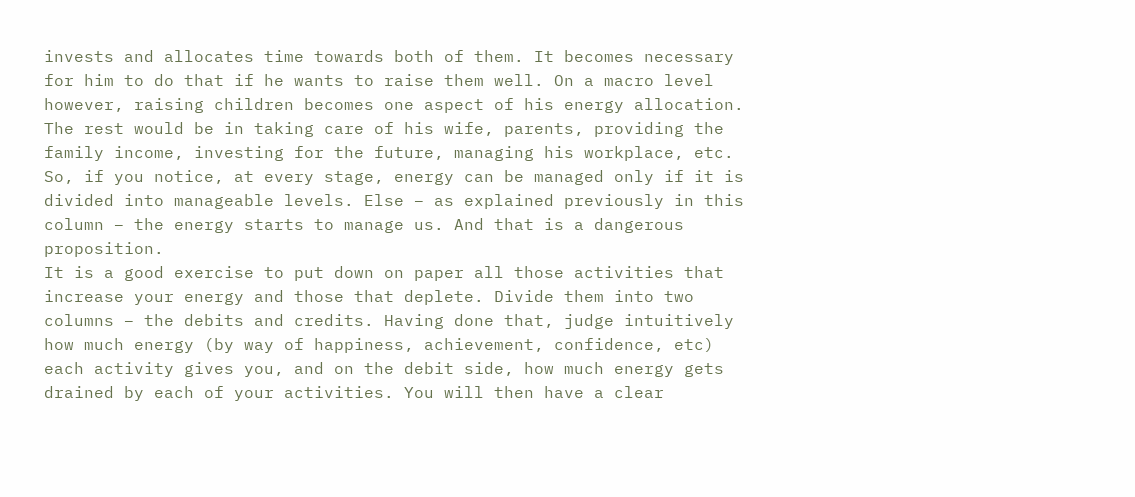invests and allocates time towards both of them. It becomes necessary for him to do that if he wants to raise them well. On a macro level however, raising children becomes one aspect of his energy allocation. The rest would be in taking care of his wife, parents, providing the family income, investing for the future, managing his workplace, etc.
So, if you notice, at every stage, energy can be managed only if it is divided into manageable levels. Else – as explained previously in this column – the energy starts to manage us. And that is a dangerous proposition.
It is a good exercise to put down on paper all those activities that increase your energy and those that deplete. Divide them into two columns – the debits and credits. Having done that, judge intuitively how much energy (by way of happiness, achievement, confidence, etc) each activity gives you, and on the debit side, how much energy gets drained by each of your activities. You will then have a clear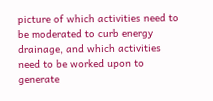picture of which activities need to be moderated to curb energy drainage, and which activities need to be worked upon to generate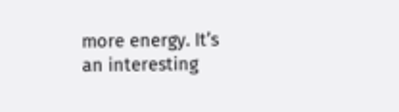more energy. It’s an interesting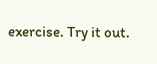exercise. Try it out.